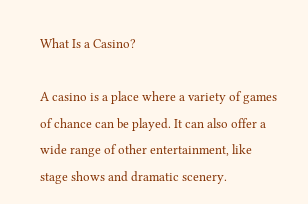What Is a Casino?

A casino is a place where a variety of games of chance can be played. It can also offer a wide range of other entertainment, like stage shows and dramatic scenery.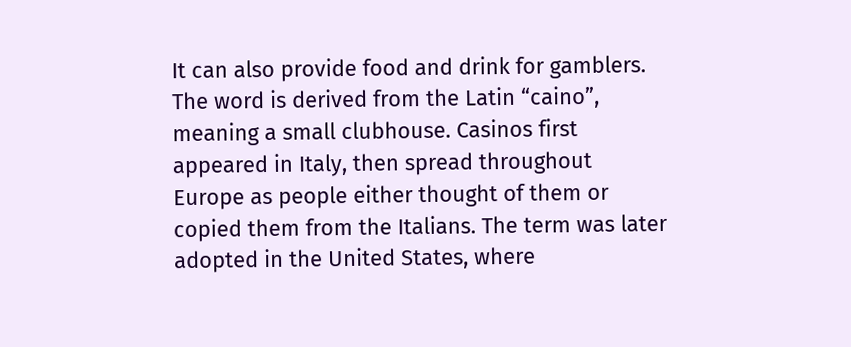It can also provide food and drink for gamblers. The word is derived from the Latin “caino”, meaning a small clubhouse. Casinos first appeared in Italy, then spread throughout Europe as people either thought of them or copied them from the Italians. The term was later adopted in the United States, where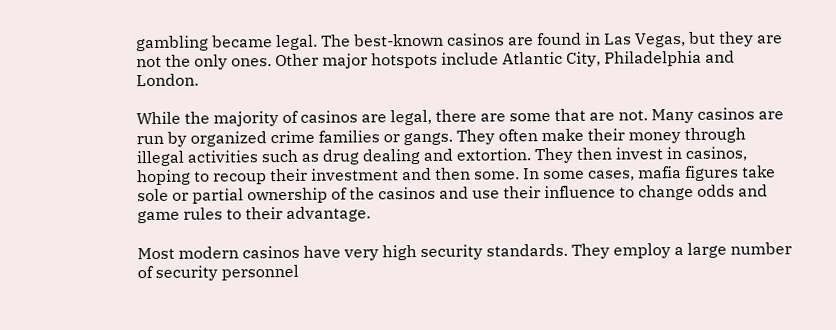gambling became legal. The best-known casinos are found in Las Vegas, but they are not the only ones. Other major hotspots include Atlantic City, Philadelphia and London.

While the majority of casinos are legal, there are some that are not. Many casinos are run by organized crime families or gangs. They often make their money through illegal activities such as drug dealing and extortion. They then invest in casinos, hoping to recoup their investment and then some. In some cases, mafia figures take sole or partial ownership of the casinos and use their influence to change odds and game rules to their advantage.

Most modern casinos have very high security standards. They employ a large number of security personnel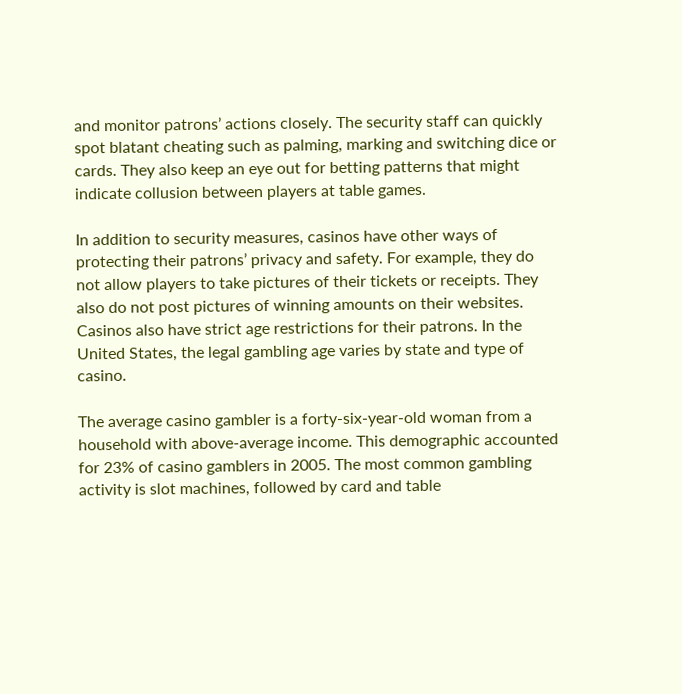and monitor patrons’ actions closely. The security staff can quickly spot blatant cheating such as palming, marking and switching dice or cards. They also keep an eye out for betting patterns that might indicate collusion between players at table games.

In addition to security measures, casinos have other ways of protecting their patrons’ privacy and safety. For example, they do not allow players to take pictures of their tickets or receipts. They also do not post pictures of winning amounts on their websites. Casinos also have strict age restrictions for their patrons. In the United States, the legal gambling age varies by state and type of casino.

The average casino gambler is a forty-six-year-old woman from a household with above-average income. This demographic accounted for 23% of casino gamblers in 2005. The most common gambling activity is slot machines, followed by card and table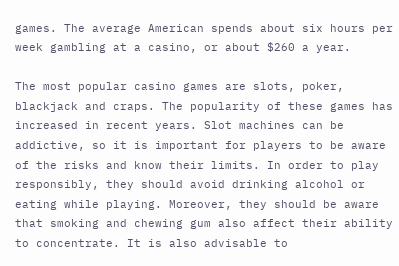games. The average American spends about six hours per week gambling at a casino, or about $260 a year.

The most popular casino games are slots, poker, blackjack and craps. The popularity of these games has increased in recent years. Slot machines can be addictive, so it is important for players to be aware of the risks and know their limits. In order to play responsibly, they should avoid drinking alcohol or eating while playing. Moreover, they should be aware that smoking and chewing gum also affect their ability to concentrate. It is also advisable to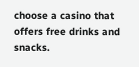choose a casino that offers free drinks and snacks.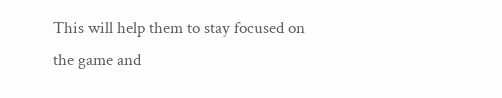This will help them to stay focused on the game and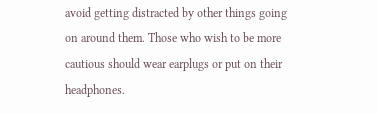avoid getting distracted by other things going on around them. Those who wish to be more cautious should wear earplugs or put on their headphones.